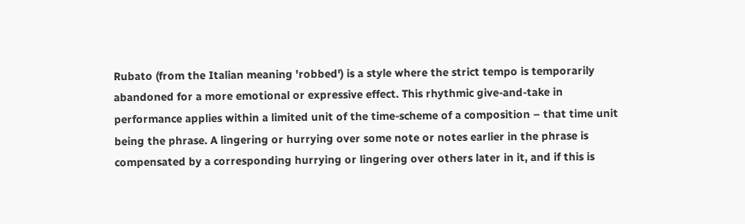Rubato (from the Italian meaning 'robbed') is a style where the strict tempo is temporarily abandoned for a more emotional or expressive effect. This rhythmic give-and-take in performance applies within a limited unit of the time-scheme of a composition – that time unit being the phrase. A lingering or hurrying over some note or notes earlier in the phrase is compensated by a corresponding hurrying or lingering over others later in it, and if this is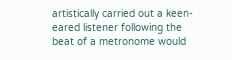artistically carried out a keen-eared listener following the beat of a metronome would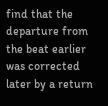find that the departure from the beat earlier was corrected later by a return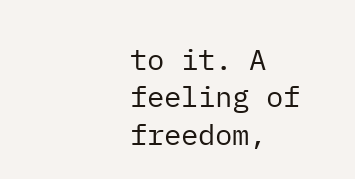to it. A feeling of freedom,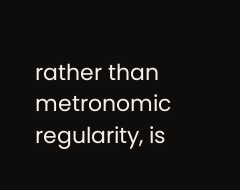rather than metronomic regularity, is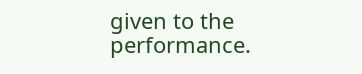given to the performance.